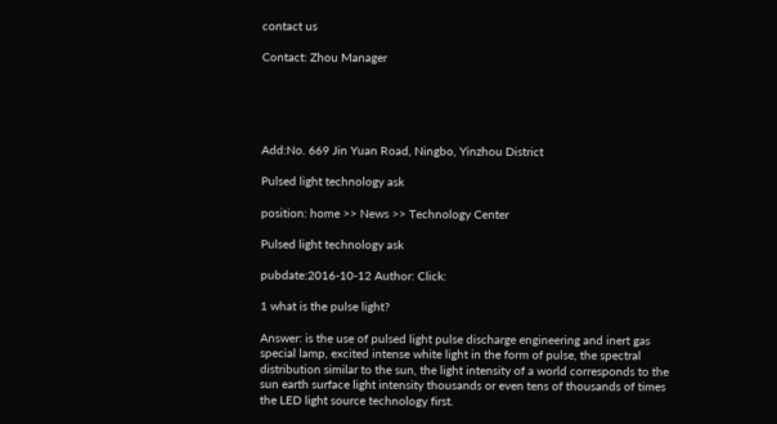contact us

Contact: Zhou Manager





Add:No. 669 Jin Yuan Road, Ningbo, Yinzhou District

Pulsed light technology ask

position: home >> News >> Technology Center

Pulsed light technology ask

pubdate:2016-10-12 Author: Click:

1 what is the pulse light?

Answer: is the use of pulsed light pulse discharge engineering and inert gas special lamp, excited intense white light in the form of pulse, the spectral distribution similar to the sun, the light intensity of a world corresponds to the sun earth surface light intensity thousands or even tens of thousands of times the LED light source technology first.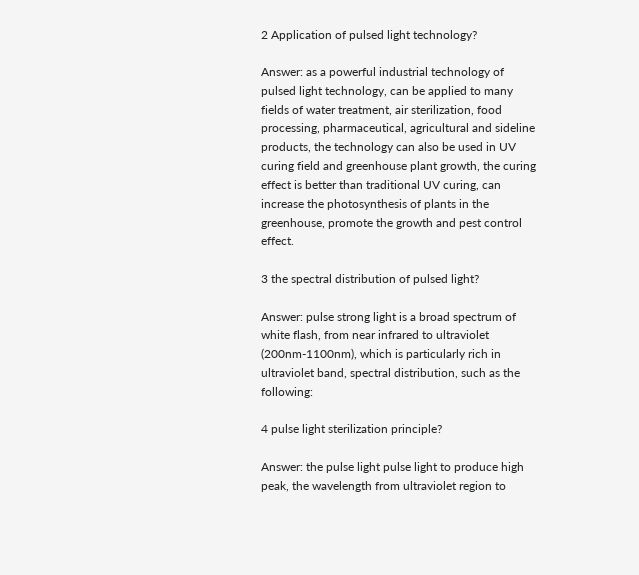2 Application of pulsed light technology?

Answer: as a powerful industrial technology of pulsed light technology, can be applied to many fields of water treatment, air sterilization, food processing, pharmaceutical, agricultural and sideline products, the technology can also be used in UV curing field and greenhouse plant growth, the curing effect is better than traditional UV curing, can increase the photosynthesis of plants in the greenhouse, promote the growth and pest control effect.

3 the spectral distribution of pulsed light?

Answer: pulse strong light is a broad spectrum of white flash, from near infrared to ultraviolet (200nm-1100nm), which is particularly rich in ultraviolet band, spectral distribution, such as the following:

4 pulse light sterilization principle?

Answer: the pulse light pulse light to produce high peak, the wavelength from ultraviolet region to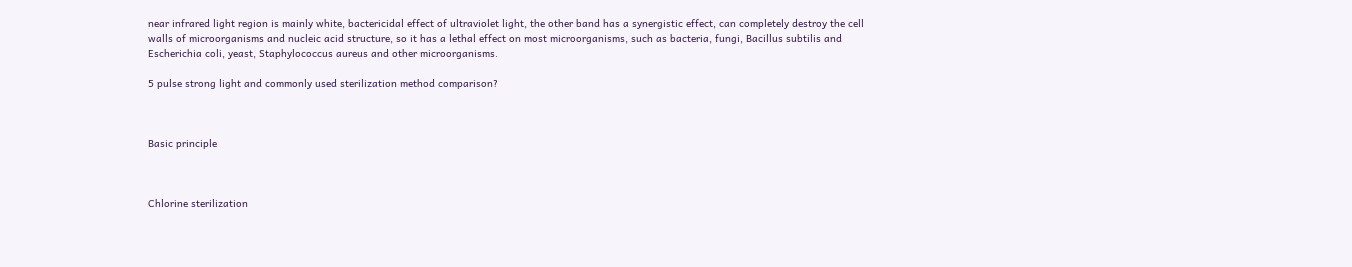near infrared light region is mainly white, bactericidal effect of ultraviolet light, the other band has a synergistic effect, can completely destroy the cell walls of microorganisms and nucleic acid structure, so it has a lethal effect on most microorganisms, such as bacteria, fungi, Bacillus subtilis and Escherichia coli, yeast, Staphylococcus aureus and other microorganisms.

5 pulse strong light and commonly used sterilization method comparison?



Basic principle



Chlorine sterilization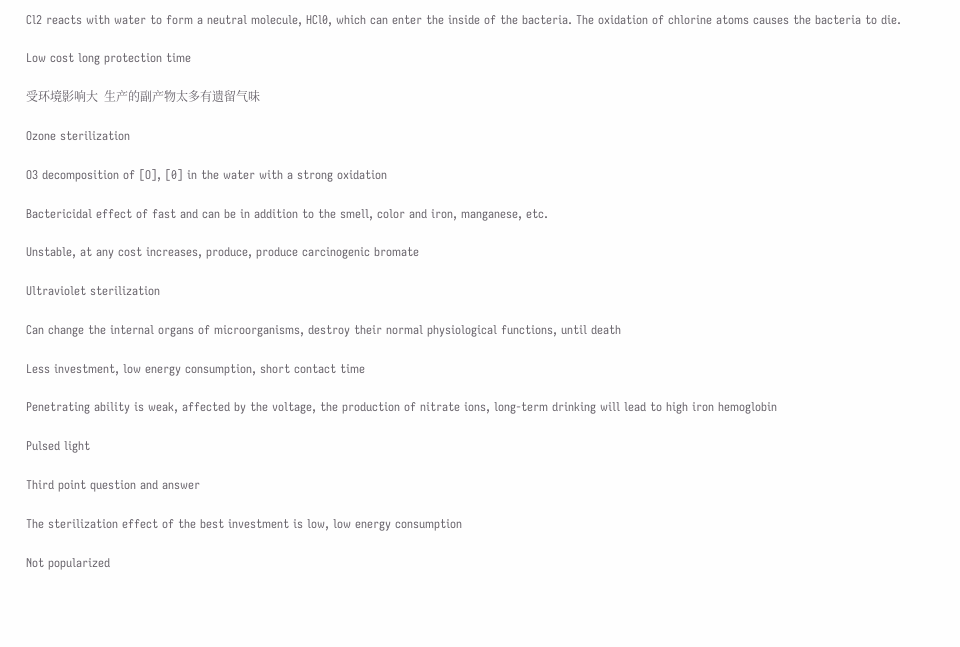Cl2 reacts with water to form a neutral molecule, HCl0, which can enter the inside of the bacteria. The oxidation of chlorine atoms causes the bacteria to die.

Low cost long protection time

受环境影响大  生产的副产物太多有遗留气味

Ozone sterilization

O3 decomposition of [O], [0] in the water with a strong oxidation

Bactericidal effect of fast and can be in addition to the smell, color and iron, manganese, etc.

Unstable, at any cost increases, produce, produce carcinogenic bromate

Ultraviolet sterilization

Can change the internal organs of microorganisms, destroy their normal physiological functions, until death

Less investment, low energy consumption, short contact time

Penetrating ability is weak, affected by the voltage, the production of nitrate ions, long-term drinking will lead to high iron hemoglobin

Pulsed light

Third point question and answer

The sterilization effect of the best investment is low, low energy consumption

Not popularized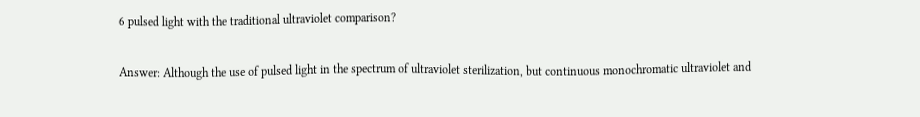6 pulsed light with the traditional ultraviolet comparison?

Answer: Although the use of pulsed light in the spectrum of ultraviolet sterilization, but continuous monochromatic ultraviolet and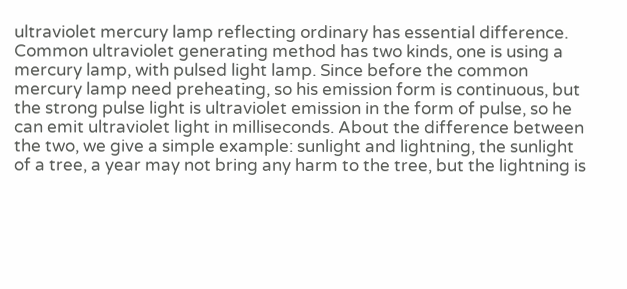ultraviolet mercury lamp reflecting ordinary has essential difference. Common ultraviolet generating method has two kinds, one is using a mercury lamp, with pulsed light lamp. Since before the common mercury lamp need preheating, so his emission form is continuous, but the strong pulse light is ultraviolet emission in the form of pulse, so he can emit ultraviolet light in milliseconds. About the difference between the two, we give a simple example: sunlight and lightning, the sunlight of a tree, a year may not bring any harm to the tree, but the lightning is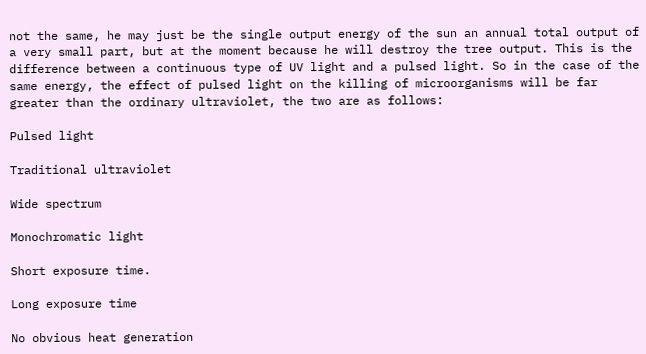not the same, he may just be the single output energy of the sun an annual total output of a very small part, but at the moment because he will destroy the tree output. This is the difference between a continuous type of UV light and a pulsed light. So in the case of the same energy, the effect of pulsed light on the killing of microorganisms will be far greater than the ordinary ultraviolet, the two are as follows:

Pulsed light

Traditional ultraviolet

Wide spectrum

Monochromatic light

Short exposure time.

Long exposure time

No obvious heat generation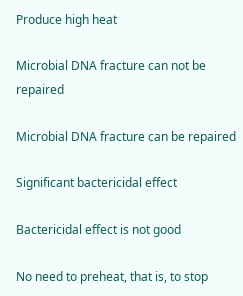Produce high heat

Microbial DNA fracture can not be repaired

Microbial DNA fracture can be repaired

Significant bactericidal effect

Bactericidal effect is not good

No need to preheat, that is, to stop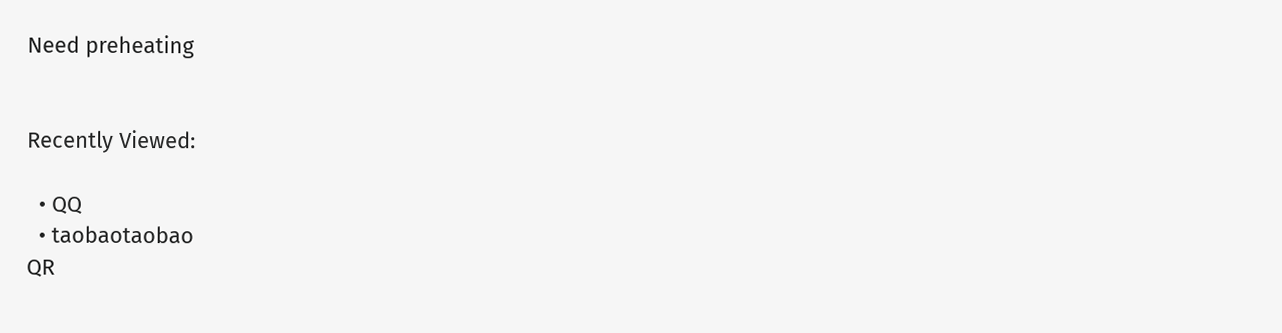Need preheating


Recently Viewed:

  • QQ
  • taobaotaobao
QR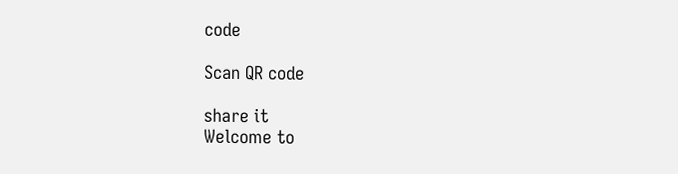code

Scan QR code

share it
Welcome to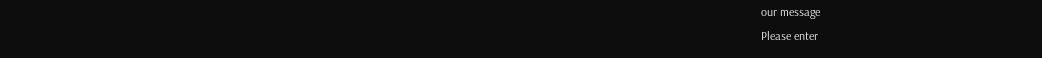our message
Please enter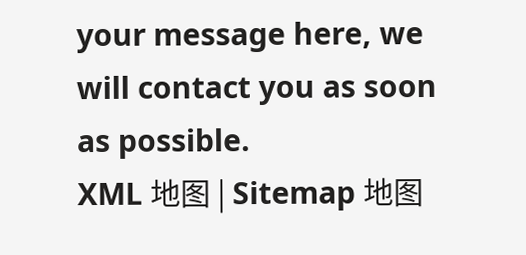your message here, we will contact you as soon as possible.
XML 地图 | Sitemap 地图